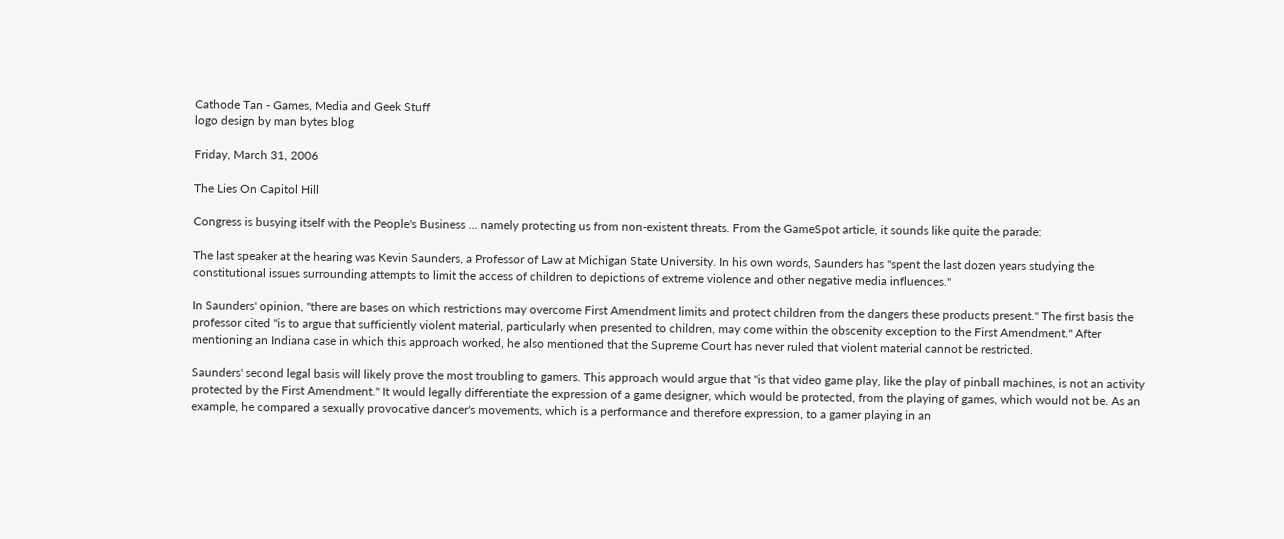Cathode Tan - Games, Media and Geek Stuff
logo design by man bytes blog

Friday, March 31, 2006

The Lies On Capitol Hill

Congress is busying itself with the People's Business ... namely protecting us from non-existent threats. From the GameSpot article, it sounds like quite the parade:

The last speaker at the hearing was Kevin Saunders, a Professor of Law at Michigan State University. In his own words, Saunders has "spent the last dozen years studying the constitutional issues surrounding attempts to limit the access of children to depictions of extreme violence and other negative media influences."

In Saunders' opinion, "there are bases on which restrictions may overcome First Amendment limits and protect children from the dangers these products present." The first basis the professor cited "is to argue that sufficiently violent material, particularly when presented to children, may come within the obscenity exception to the First Amendment." After mentioning an Indiana case in which this approach worked, he also mentioned that the Supreme Court has never ruled that violent material cannot be restricted.

Saunders' second legal basis will likely prove the most troubling to gamers. This approach would argue that "is that video game play, like the play of pinball machines, is not an activity protected by the First Amendment." It would legally differentiate the expression of a game designer, which would be protected, from the playing of games, which would not be. As an example, he compared a sexually provocative dancer's movements, which is a performance and therefore expression, to a gamer playing in an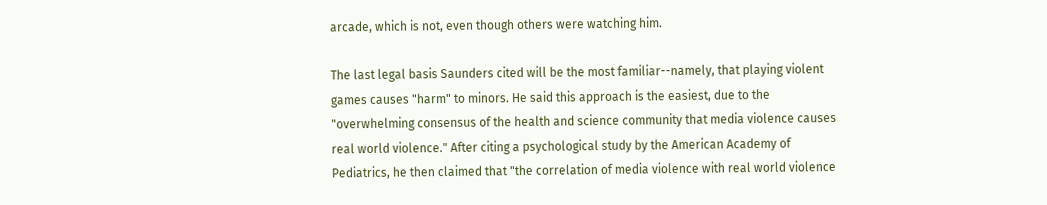arcade, which is not, even though others were watching him.

The last legal basis Saunders cited will be the most familiar--namely, that playing violent games causes "harm" to minors. He said this approach is the easiest, due to the "overwhelming consensus of the health and science community that media violence causes real world violence." After citing a psychological study by the American Academy of Pediatrics, he then claimed that "the correlation of media violence with real world violence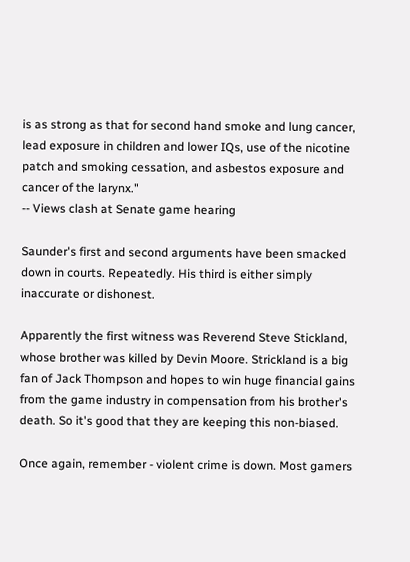is as strong as that for second hand smoke and lung cancer, lead exposure in children and lower IQs, use of the nicotine patch and smoking cessation, and asbestos exposure and cancer of the larynx."
-- Views clash at Senate game hearing

Saunder's first and second arguments have been smacked down in courts. Repeatedly. His third is either simply inaccurate or dishonest.

Apparently the first witness was Reverend Steve Stickland, whose brother was killed by Devin Moore. Strickland is a big fan of Jack Thompson and hopes to win huge financial gains from the game industry in compensation from his brother's death. So it's good that they are keeping this non-biased.

Once again, remember - violent crime is down. Most gamers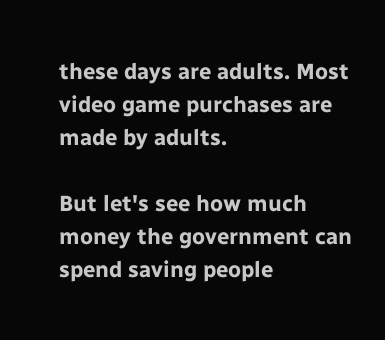these days are adults. Most video game purchases are made by adults.

But let's see how much money the government can spend saving people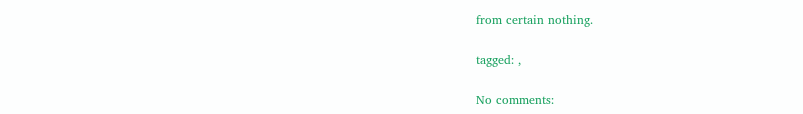from certain nothing.

tagged: ,

No comments: